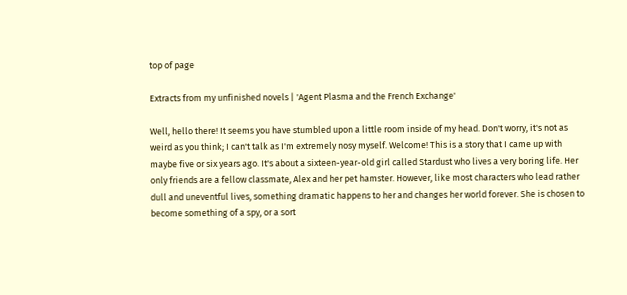top of page

Extracts from my unfinished novels | 'Agent Plasma and the French Exchange'

Well, hello there! It seems you have stumbled upon a little room inside of my head. Don't worry, it's not as weird as you think; I can't talk as I'm extremely nosy myself. Welcome! This is a story that I came up with maybe five or six years ago. It's about a sixteen-year-old girl called Stardust who lives a very boring life. Her only friends are a fellow classmate, Alex and her pet hamster. However, like most characters who lead rather dull and uneventful lives, something dramatic happens to her and changes her world forever. She is chosen to become something of a spy, or a sort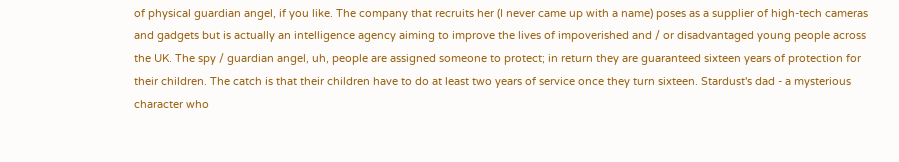of physical guardian angel, if you like. The company that recruits her (I never came up with a name) poses as a supplier of high-tech cameras and gadgets but is actually an intelligence agency aiming to improve the lives of impoverished and / or disadvantaged young people across the UK. The spy / guardian angel, uh, people are assigned someone to protect; in return they are guaranteed sixteen years of protection for their children. The catch is that their children have to do at least two years of service once they turn sixteen. Stardust's dad - a mysterious character who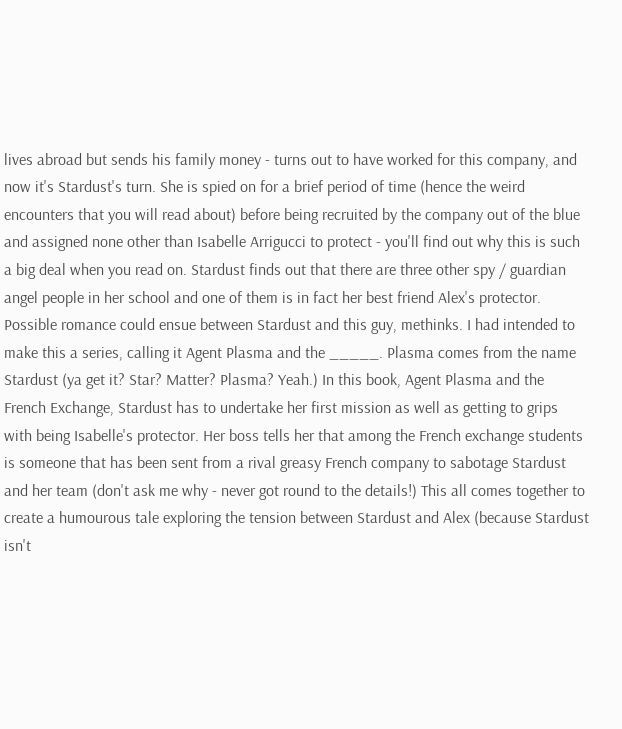lives abroad but sends his family money - turns out to have worked for this company, and now it's Stardust's turn. She is spied on for a brief period of time (hence the weird encounters that you will read about) before being recruited by the company out of the blue and assigned none other than Isabelle Arrigucci to protect - you'll find out why this is such a big deal when you read on. Stardust finds out that there are three other spy / guardian angel people in her school and one of them is in fact her best friend Alex's protector. Possible romance could ensue between Stardust and this guy, methinks. I had intended to make this a series, calling it Agent Plasma and the _____. Plasma comes from the name Stardust (ya get it? Star? Matter? Plasma? Yeah.) In this book, Agent Plasma and the French Exchange, Stardust has to undertake her first mission as well as getting to grips with being Isabelle's protector. Her boss tells her that among the French exchange students is someone that has been sent from a rival greasy French company to sabotage Stardust and her team (don't ask me why - never got round to the details!) This all comes together to create a humourous tale exploring the tension between Stardust and Alex (because Stardust isn't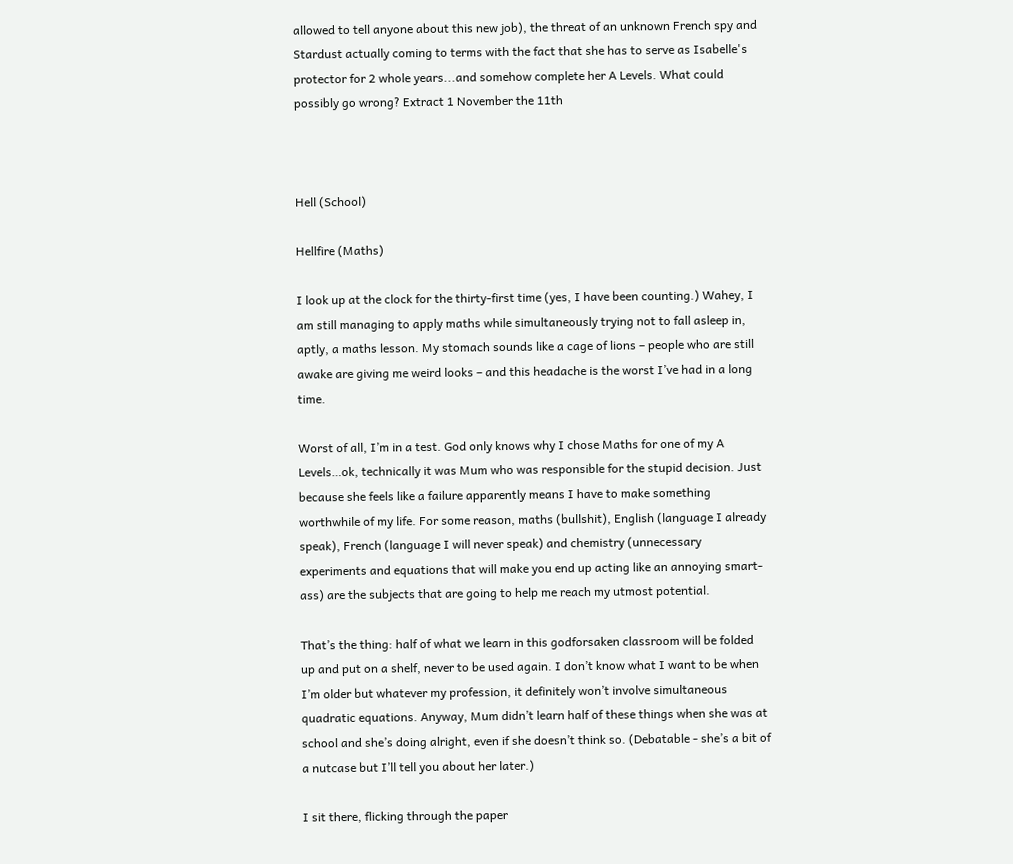allowed to tell anyone about this new job), the threat of an unknown French spy and Stardust actually coming to terms with the fact that she has to serve as Isabelle's protector for 2 whole years...and somehow complete her A Levels. What could possibly go wrong? Extract 1 November the 11th



Hell (School)

Hellfire (Maths)

I look up at the clock for the thirty-first time (yes, I have been counting.) Wahey, I am still managing to apply maths while simultaneously trying not to fall asleep in, aptly, a maths lesson. My stomach sounds like a cage of lions – people who are still awake are giving me weird looks – and this headache is the worst I’ve had in a long time.

Worst of all, I’m in a test. God only knows why I chose Maths for one of my A Levels…ok, technically it was Mum who was responsible for the stupid decision. Just because she feels like a failure apparently means I have to make something worthwhile of my life. For some reason, maths (bullshit), English (language I already speak), French (language I will never speak) and chemistry (unnecessary experiments and equations that will make you end up acting like an annoying smart-ass) are the subjects that are going to help me reach my utmost potential.

That’s the thing: half of what we learn in this godforsaken classroom will be folded up and put on a shelf, never to be used again. I don’t know what I want to be when I’m older but whatever my profession, it definitely won’t involve simultaneous quadratic equations. Anyway, Mum didn’t learn half of these things when she was at school and she’s doing alright, even if she doesn’t think so. (Debatable - she’s a bit of a nutcase but I’ll tell you about her later.)

I sit there, flicking through the paper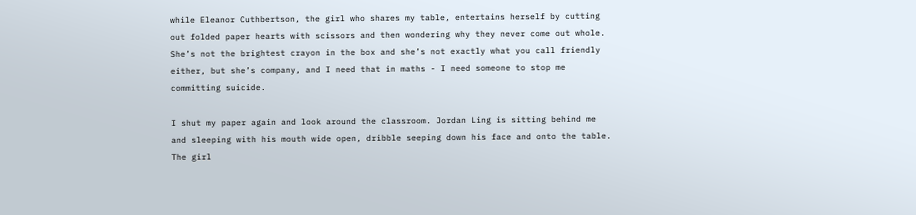while Eleanor Cuthbertson, the girl who shares my table, entertains herself by cutting out folded paper hearts with scissors and then wondering why they never come out whole. She’s not the brightest crayon in the box and she’s not exactly what you call friendly either, but she’s company, and I need that in maths - I need someone to stop me committing suicide.

I shut my paper again and look around the classroom. Jordan Ling is sitting behind me and sleeping with his mouth wide open, dribble seeping down his face and onto the table. The girl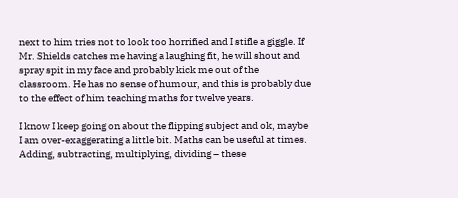next to him tries not to look too horrified and I stifle a giggle. If Mr. Shields catches me having a laughing fit, he will shout and spray spit in my face and probably kick me out of the classroom. He has no sense of humour, and this is probably due to the effect of him teaching maths for twelve years.

I know I keep going on about the flipping subject and ok, maybe I am over-exaggerating a little bit. Maths can be useful at times. Adding, subtracting, multiplying, dividing – these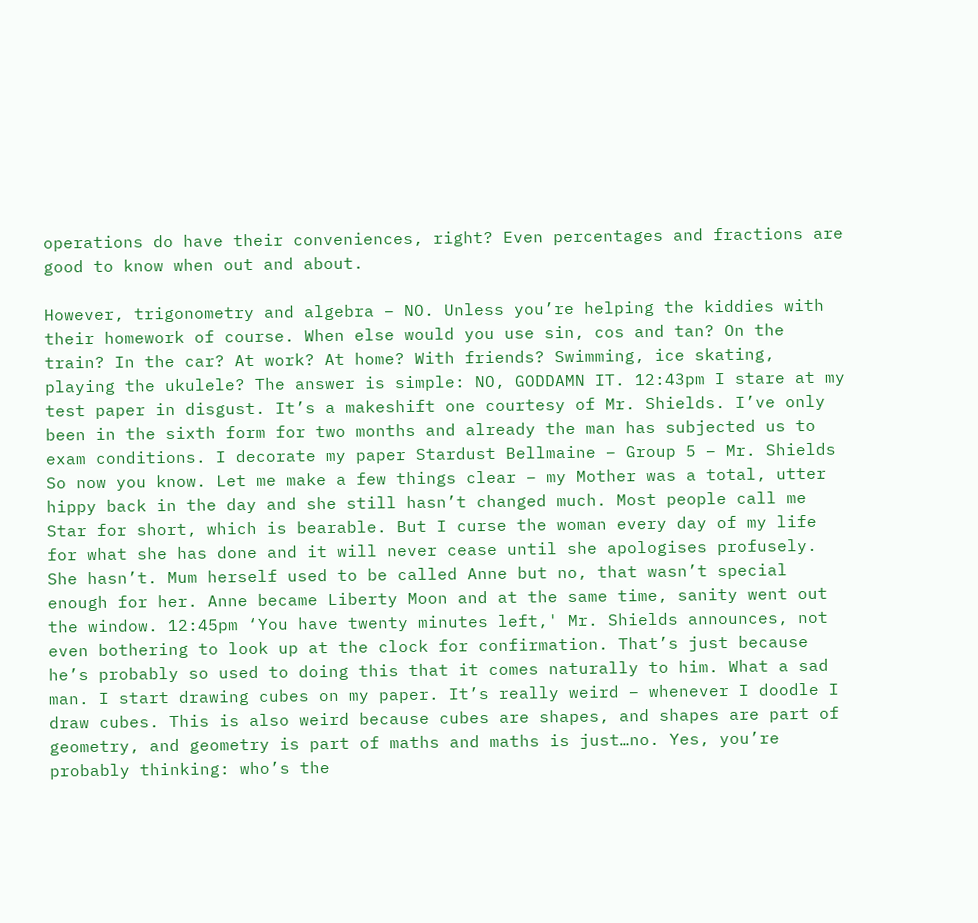operations do have their conveniences, right? Even percentages and fractions are good to know when out and about.

However, trigonometry and algebra – NO. Unless you’re helping the kiddies with their homework of course. When else would you use sin, cos and tan? On the train? In the car? At work? At home? With friends? Swimming, ice skating, playing the ukulele? The answer is simple: NO, GODDAMN IT. 12:43pm I stare at my test paper in disgust. It’s a makeshift one courtesy of Mr. Shields. I’ve only been in the sixth form for two months and already the man has subjected us to exam conditions. I decorate my paper Stardust Bellmaine – Group 5 – Mr. Shields So now you know. Let me make a few things clear – my Mother was a total, utter hippy back in the day and she still hasn’t changed much. Most people call me Star for short, which is bearable. But I curse the woman every day of my life for what she has done and it will never cease until she apologises profusely. She hasn’t. Mum herself used to be called Anne but no, that wasn’t special enough for her. Anne became Liberty Moon and at the same time, sanity went out the window. 12:45pm ‘You have twenty minutes left,' Mr. Shields announces, not even bothering to look up at the clock for confirmation. That’s just because he’s probably so used to doing this that it comes naturally to him. What a sad man. I start drawing cubes on my paper. It’s really weird – whenever I doodle I draw cubes. This is also weird because cubes are shapes, and shapes are part of geometry, and geometry is part of maths and maths is just…no. Yes, you’re probably thinking: who’s the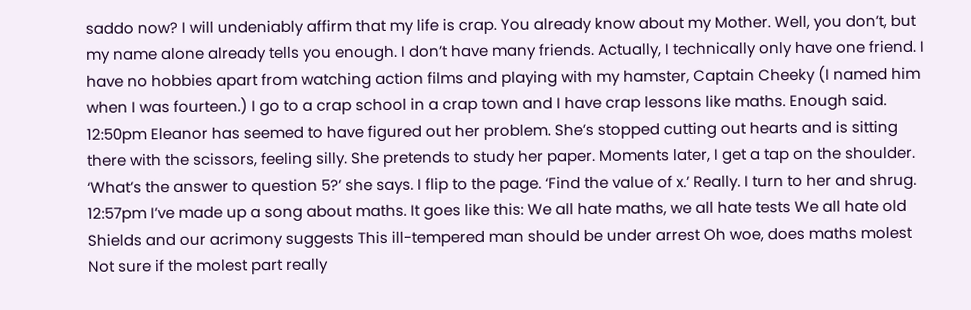saddo now? I will undeniably affirm that my life is crap. You already know about my Mother. Well, you don’t, but my name alone already tells you enough. I don’t have many friends. Actually, I technically only have one friend. I have no hobbies apart from watching action films and playing with my hamster, Captain Cheeky (I named him when I was fourteen.) I go to a crap school in a crap town and I have crap lessons like maths. Enough said. 12:50pm Eleanor has seemed to have figured out her problem. She’s stopped cutting out hearts and is sitting there with the scissors, feeling silly. She pretends to study her paper. Moments later, I get a tap on the shoulder. ‘What’s the answer to question 5?’ she says. I flip to the page. ‘Find the value of x.’ Really. I turn to her and shrug. 12:57pm I’ve made up a song about maths. It goes like this: We all hate maths, we all hate tests We all hate old Shields and our acrimony suggests This ill-tempered man should be under arrest Oh woe, does maths molest Not sure if the molest part really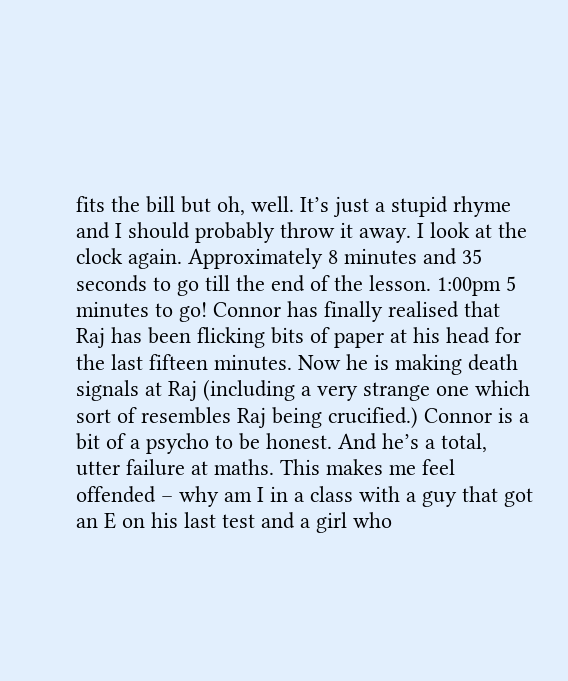fits the bill but oh, well. It’s just a stupid rhyme and I should probably throw it away. I look at the clock again. Approximately 8 minutes and 35 seconds to go till the end of the lesson. 1:00pm 5 minutes to go! Connor has finally realised that Raj has been flicking bits of paper at his head for the last fifteen minutes. Now he is making death signals at Raj (including a very strange one which sort of resembles Raj being crucified.) Connor is a bit of a psycho to be honest. And he’s a total, utter failure at maths. This makes me feel offended – why am I in a class with a guy that got an E on his last test and a girl who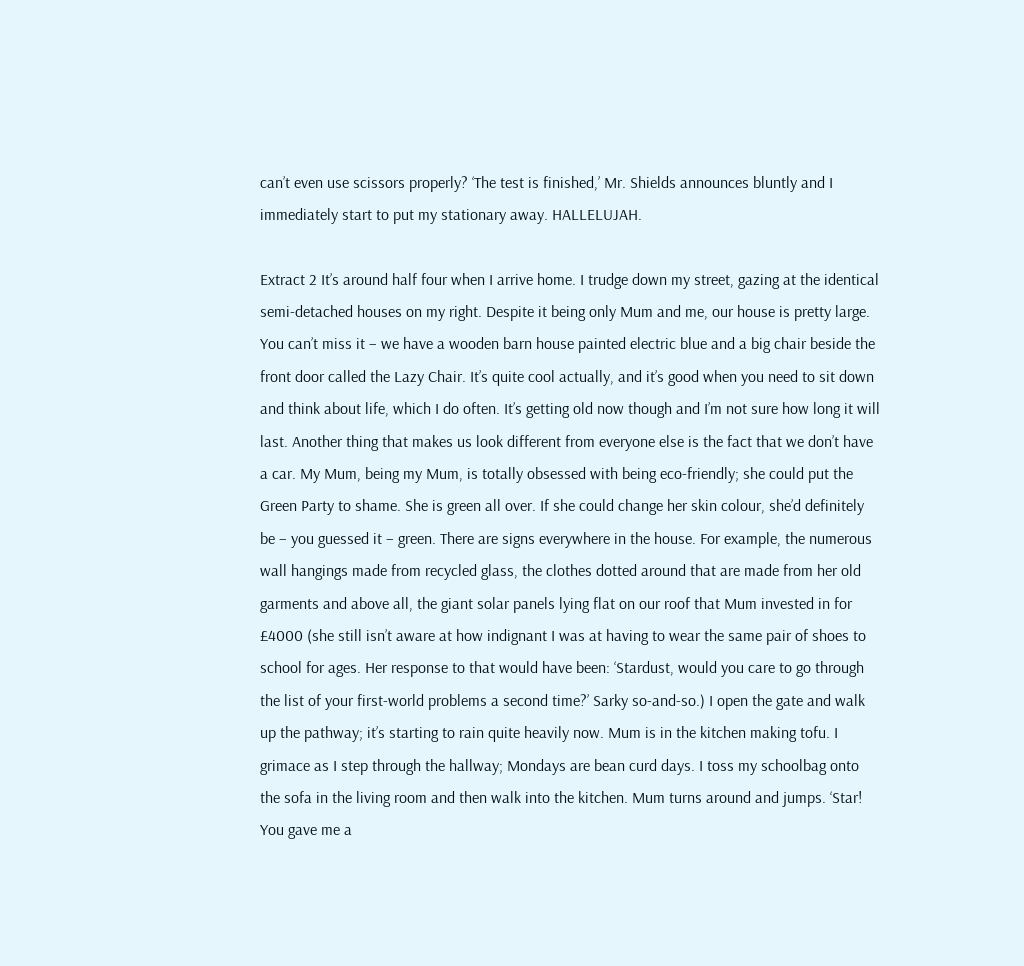can’t even use scissors properly? ‘The test is finished,’ Mr. Shields announces bluntly and I immediately start to put my stationary away. HALLELUJAH.

Extract 2 It’s around half four when I arrive home. I trudge down my street, gazing at the identical semi-detached houses on my right. Despite it being only Mum and me, our house is pretty large. You can’t miss it – we have a wooden barn house painted electric blue and a big chair beside the front door called the Lazy Chair. It’s quite cool actually, and it’s good when you need to sit down and think about life, which I do often. It’s getting old now though and I’m not sure how long it will last. Another thing that makes us look different from everyone else is the fact that we don’t have a car. My Mum, being my Mum, is totally obsessed with being eco-friendly; she could put the Green Party to shame. She is green all over. If she could change her skin colour, she’d definitely be – you guessed it – green. There are signs everywhere in the house. For example, the numerous wall hangings made from recycled glass, the clothes dotted around that are made from her old garments and above all, the giant solar panels lying flat on our roof that Mum invested in for £4000 (she still isn’t aware at how indignant I was at having to wear the same pair of shoes to school for ages. Her response to that would have been: ‘Stardust, would you care to go through the list of your first-world problems a second time?’ Sarky so-and-so.) I open the gate and walk up the pathway; it’s starting to rain quite heavily now. Mum is in the kitchen making tofu. I grimace as I step through the hallway; Mondays are bean curd days. I toss my schoolbag onto the sofa in the living room and then walk into the kitchen. Mum turns around and jumps. ‘Star! You gave me a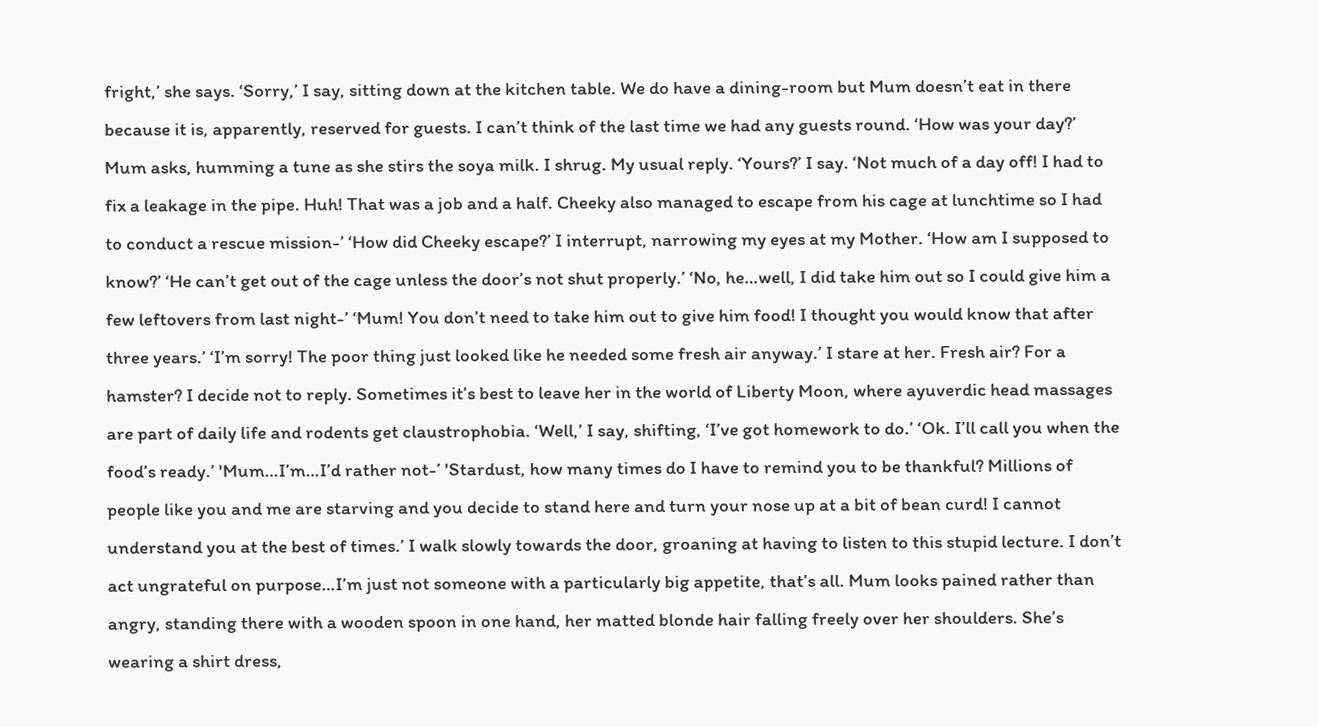fright,’ she says. ‘Sorry,’ I say, sitting down at the kitchen table. We do have a dining-room but Mum doesn’t eat in there because it is, apparently, reserved for guests. I can’t think of the last time we had any guests round. ‘How was your day?’ Mum asks, humming a tune as she stirs the soya milk. I shrug. My usual reply. ‘Yours?’ I say. ‘Not much of a day off! I had to fix a leakage in the pipe. Huh! That was a job and a half. Cheeky also managed to escape from his cage at lunchtime so I had to conduct a rescue mission-’ ‘How did Cheeky escape?’ I interrupt, narrowing my eyes at my Mother. ‘How am I supposed to know?’ ‘He can’t get out of the cage unless the door’s not shut properly.’ ‘No, he…well, I did take him out so I could give him a few leftovers from last night-’ ‘Mum! You don’t need to take him out to give him food! I thought you would know that after three years.’ ‘I’m sorry! The poor thing just looked like he needed some fresh air anyway.’ I stare at her. Fresh air? For a hamster? I decide not to reply. Sometimes it’s best to leave her in the world of Liberty Moon, where ayuverdic head massages are part of daily life and rodents get claustrophobia. ‘Well,’ I say, shifting, ‘I’ve got homework to do.’ ‘Ok. I’ll call you when the food’s ready.’ 'Mum…I’m…I’d rather not-’ 'Stardust, how many times do I have to remind you to be thankful? Millions of people like you and me are starving and you decide to stand here and turn your nose up at a bit of bean curd! I cannot understand you at the best of times.’ I walk slowly towards the door, groaning at having to listen to this stupid lecture. I don’t act ungrateful on purpose…I’m just not someone with a particularly big appetite, that’s all. Mum looks pained rather than angry, standing there with a wooden spoon in one hand, her matted blonde hair falling freely over her shoulders. She’s wearing a shirt dress,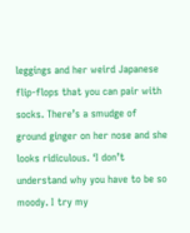leggings and her weird Japanese flip-flops that you can pair with socks. There’s a smudge of ground ginger on her nose and she looks ridiculous. ‘I don’t understand why you have to be so moody. I try my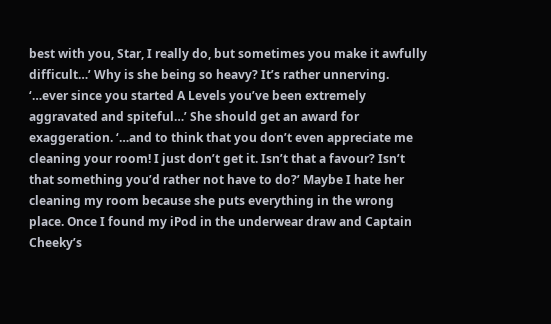best with you, Star, I really do, but sometimes you make it awfully difficult…’ Why is she being so heavy? It’s rather unnerving. ‘…ever since you started A Levels you’ve been extremely aggravated and spiteful…’ She should get an award for exaggeration. ‘…and to think that you don’t even appreciate me cleaning your room! I just don’t get it. Isn’t that a favour? Isn’t that something you’d rather not have to do?’ Maybe I hate her cleaning my room because she puts everything in the wrong place. Once I found my iPod in the underwear draw and Captain Cheeky’s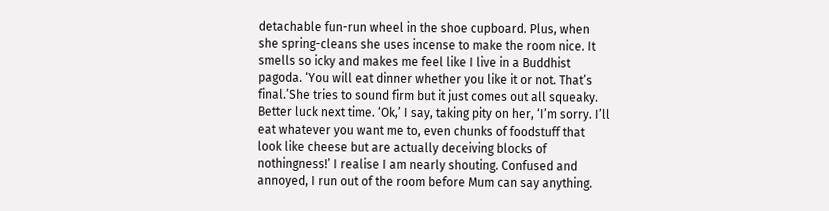detachable fun-run wheel in the shoe cupboard. Plus, when she spring-cleans she uses incense to make the room nice. It smells so icky and makes me feel like I live in a Buddhist pagoda. ‘You will eat dinner whether you like it or not. That’s final.’She tries to sound firm but it just comes out all squeaky. Better luck next time. ‘Ok,’ I say, taking pity on her, ‘I’m sorry. I’ll eat whatever you want me to, even chunks of foodstuff that look like cheese but are actually deceiving blocks of nothingness!’ I realise I am nearly shouting. Confused and annoyed, I run out of the room before Mum can say anything.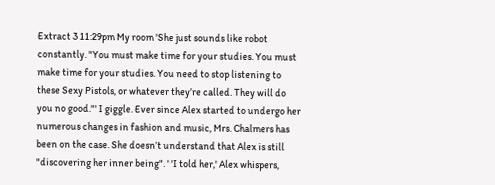Extract 3 11:29pm My room 'She just sounds like robot constantly. "You must make time for your studies. You must make time for your studies. You need to stop listening to these Sexy Pistols, or whatever they’re called. They will do you no good."' I giggle. Ever since Alex started to undergo her numerous changes in fashion and music, Mrs. Chalmers has been on the case. She doesn’t understand that Alex is still "discovering her inner being". ' 'I told her,' Alex whispers,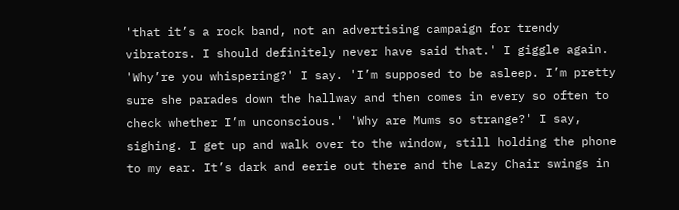'that it’s a rock band, not an advertising campaign for trendy vibrators. I should definitely never have said that.' I giggle again. 'Why’re you whispering?' I say. 'I’m supposed to be asleep. I’m pretty sure she parades down the hallway and then comes in every so often to check whether I’m unconscious.' 'Why are Mums so strange?' I say, sighing. I get up and walk over to the window, still holding the phone to my ear. It’s dark and eerie out there and the Lazy Chair swings in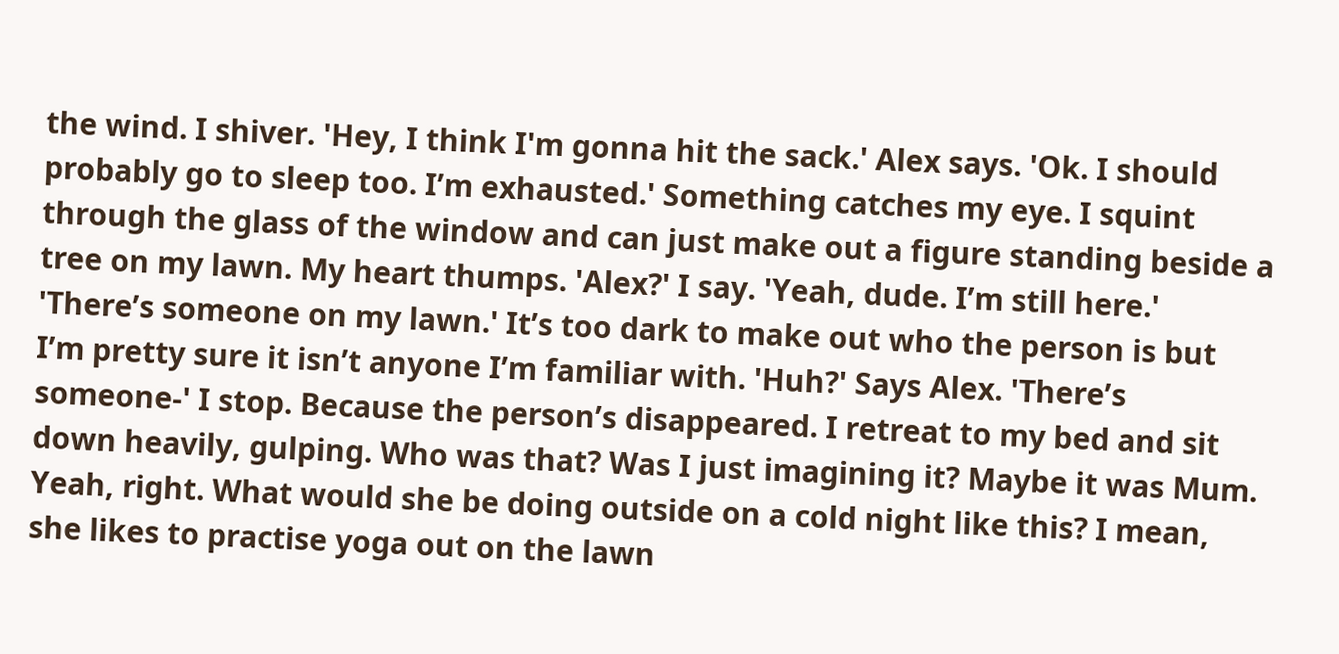the wind. I shiver. 'Hey, I think I'm gonna hit the sack.' Alex says. 'Ok. I should probably go to sleep too. I’m exhausted.' Something catches my eye. I squint through the glass of the window and can just make out a figure standing beside a tree on my lawn. My heart thumps. 'Alex?' I say. 'Yeah, dude. I’m still here.' 'There’s someone on my lawn.' It’s too dark to make out who the person is but I’m pretty sure it isn’t anyone I’m familiar with. 'Huh?' Says Alex. 'There’s someone-' I stop. Because the person’s disappeared. I retreat to my bed and sit down heavily, gulping. Who was that? Was I just imagining it? Maybe it was Mum. Yeah, right. What would she be doing outside on a cold night like this? I mean, she likes to practise yoga out on the lawn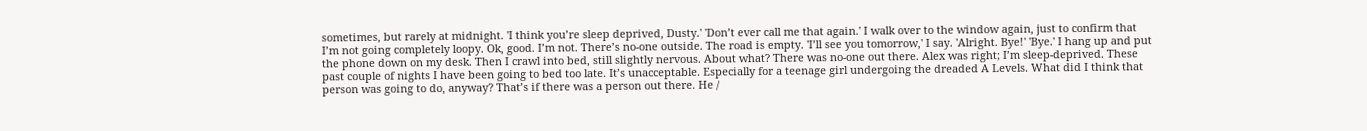sometimes, but rarely at midnight. 'I think you’re sleep deprived, Dusty.' 'Don’t ever call me that again.' I walk over to the window again, just to confirm that I’m not going completely loopy. Ok, good. I’m not. There’s no-one outside. The road is empty. 'I’ll see you tomorrow,' I say. 'Alright. Bye!' 'Bye.' I hang up and put the phone down on my desk. Then I crawl into bed, still slightly nervous. About what? There was no-one out there. Alex was right; I’m sleep-deprived. These past couple of nights I have been going to bed too late. It’s unacceptable. Especially for a teenage girl undergoing the dreaded A Levels. What did I think that person was going to do, anyway? That’s if there was a person out there. He /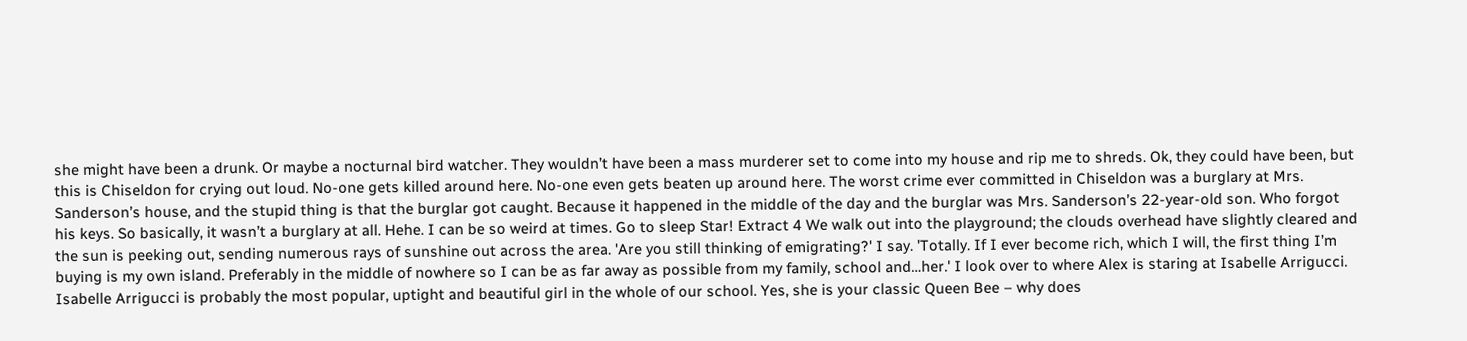she might have been a drunk. Or maybe a nocturnal bird watcher. They wouldn’t have been a mass murderer set to come into my house and rip me to shreds. Ok, they could have been, but this is Chiseldon for crying out loud. No-one gets killed around here. No-one even gets beaten up around here. The worst crime ever committed in Chiseldon was a burglary at Mrs. Sanderson’s house, and the stupid thing is that the burglar got caught. Because it happened in the middle of the day and the burglar was Mrs. Sanderson’s 22-year-old son. Who forgot his keys. So basically, it wasn’t a burglary at all. Hehe. I can be so weird at times. Go to sleep Star! Extract 4 We walk out into the playground; the clouds overhead have slightly cleared and the sun is peeking out, sending numerous rays of sunshine out across the area. 'Are you still thinking of emigrating?' I say. 'Totally. If I ever become rich, which I will, the first thing I’m buying is my own island. Preferably in the middle of nowhere so I can be as far away as possible from my family, school and…her.' I look over to where Alex is staring at Isabelle Arrigucci. Isabelle Arrigucci is probably the most popular, uptight and beautiful girl in the whole of our school. Yes, she is your classic Queen Bee – why does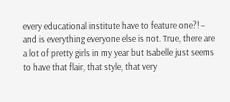every educational institute have to feature one?! – and is everything everyone else is not. True, there are a lot of pretty girls in my year but Isabelle just seems to have that flair, that style, that very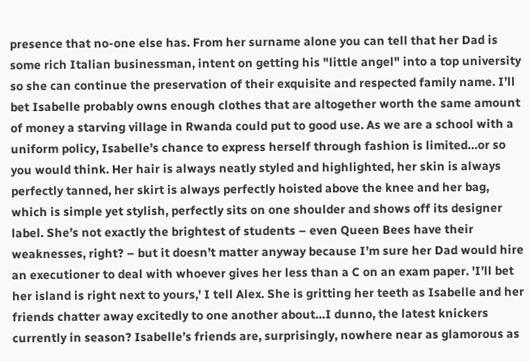presence that no-one else has. From her surname alone you can tell that her Dad is some rich Italian businessman, intent on getting his "little angel" into a top university so she can continue the preservation of their exquisite and respected family name. I’ll bet Isabelle probably owns enough clothes that are altogether worth the same amount of money a starving village in Rwanda could put to good use. As we are a school with a uniform policy, Isabelle’s chance to express herself through fashion is limited…or so you would think. Her hair is always neatly styled and highlighted, her skin is always perfectly tanned, her skirt is always perfectly hoisted above the knee and her bag, which is simple yet stylish, perfectly sits on one shoulder and shows off its designer label. She’s not exactly the brightest of students – even Queen Bees have their weaknesses, right? – but it doesn’t matter anyway because I’m sure her Dad would hire an executioner to deal with whoever gives her less than a C on an exam paper. 'I’ll bet her island is right next to yours,' I tell Alex. She is gritting her teeth as Isabelle and her friends chatter away excitedly to one another about…I dunno, the latest knickers currently in season? Isabelle’s friends are, surprisingly, nowhere near as glamorous as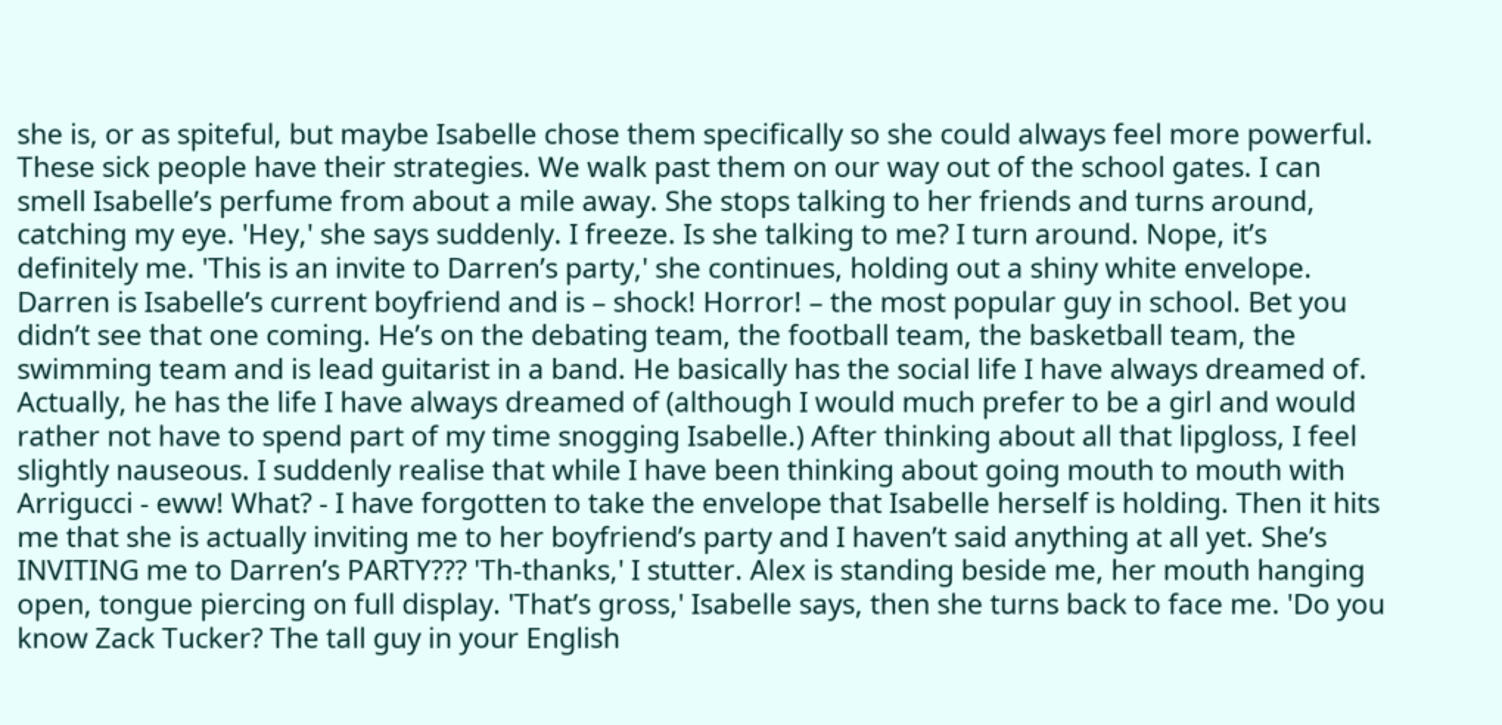she is, or as spiteful, but maybe Isabelle chose them specifically so she could always feel more powerful. These sick people have their strategies. We walk past them on our way out of the school gates. I can smell Isabelle’s perfume from about a mile away. She stops talking to her friends and turns around, catching my eye. 'Hey,' she says suddenly. I freeze. Is she talking to me? I turn around. Nope, it’s definitely me. 'This is an invite to Darren’s party,' she continues, holding out a shiny white envelope. Darren is Isabelle’s current boyfriend and is – shock! Horror! – the most popular guy in school. Bet you didn’t see that one coming. He’s on the debating team, the football team, the basketball team, the swimming team and is lead guitarist in a band. He basically has the social life I have always dreamed of. Actually, he has the life I have always dreamed of (although I would much prefer to be a girl and would rather not have to spend part of my time snogging Isabelle.) After thinking about all that lipgloss, I feel slightly nauseous. I suddenly realise that while I have been thinking about going mouth to mouth with Arrigucci - eww! What? - I have forgotten to take the envelope that Isabelle herself is holding. Then it hits me that she is actually inviting me to her boyfriend’s party and I haven’t said anything at all yet. She’s INVITING me to Darren’s PARTY??? 'Th-thanks,' I stutter. Alex is standing beside me, her mouth hanging open, tongue piercing on full display. 'That’s gross,' Isabelle says, then she turns back to face me. 'Do you know Zack Tucker? The tall guy in your English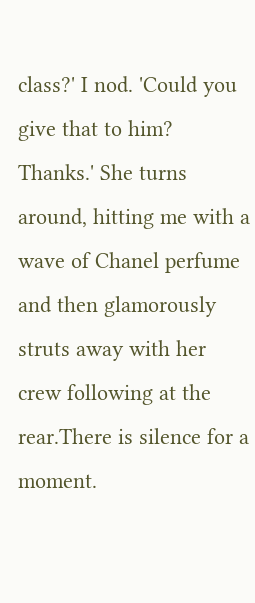class?' I nod. 'Could you give that to him? Thanks.' She turns around, hitting me with a wave of Chanel perfume and then glamorously struts away with her crew following at the rear.There is silence for a moment.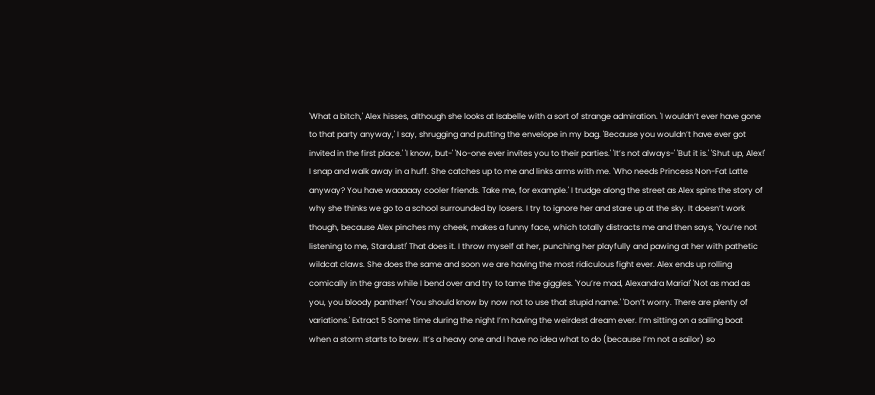'What a bitch,' Alex hisses, although she looks at Isabelle with a sort of strange admiration. 'I wouldn’t ever have gone to that party anyway,' I say, shrugging and putting the envelope in my bag. 'Because you wouldn’t have ever got invited in the first place.' 'I know, but-' 'No-one ever invites you to their parties.' 'It’s not always-' 'But it is.' 'Shut up, Alex!' I snap and walk away in a huff. She catches up to me and links arms with me. 'Who needs Princess Non-Fat Latte anyway? You have waaaaay cooler friends. Take me, for example.' I trudge along the street as Alex spins the story of why she thinks we go to a school surrounded by losers. I try to ignore her and stare up at the sky. It doesn’t work though, because Alex pinches my cheek, makes a funny face, which totally distracts me and then says, 'You’re not listening to me, Stardust!' That does it. I throw myself at her, punching her playfully and pawing at her with pathetic wildcat claws. She does the same and soon we are having the most ridiculous fight ever. Alex ends up rolling comically in the grass while I bend over and try to tame the giggles. 'You’re mad, Alexandra Maria!' 'Not as mad as you, you bloody panther!' 'You should know by now not to use that stupid name.' 'Don’t worry. There are plenty of variations.' Extract 5 Some time during the night I’m having the weirdest dream ever. I’m sitting on a sailing boat when a storm starts to brew. It’s a heavy one and I have no idea what to do (because I’m not a sailor) so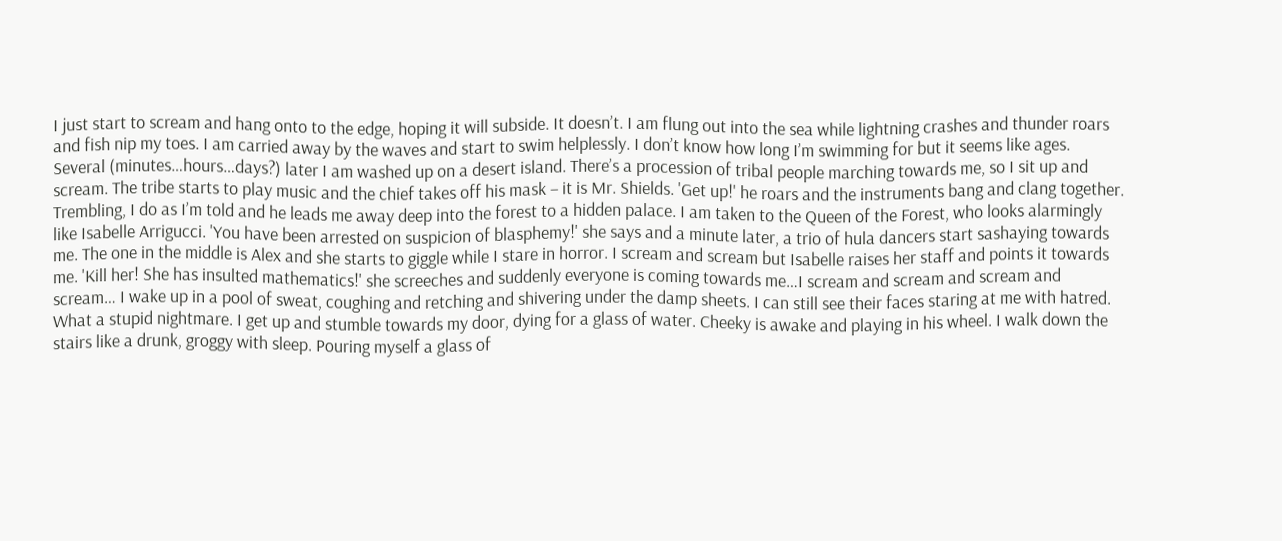I just start to scream and hang onto to the edge, hoping it will subside. It doesn’t. I am flung out into the sea while lightning crashes and thunder roars and fish nip my toes. I am carried away by the waves and start to swim helplessly. I don’t know how long I’m swimming for but it seems like ages. Several (minutes…hours…days?) later I am washed up on a desert island. There’s a procession of tribal people marching towards me, so I sit up and scream. The tribe starts to play music and the chief takes off his mask – it is Mr. Shields. 'Get up!' he roars and the instruments bang and clang together. Trembling, I do as I’m told and he leads me away deep into the forest to a hidden palace. I am taken to the Queen of the Forest, who looks alarmingly like Isabelle Arrigucci. 'You have been arrested on suspicion of blasphemy!' she says and a minute later, a trio of hula dancers start sashaying towards me. The one in the middle is Alex and she starts to giggle while I stare in horror. I scream and scream but Isabelle raises her staff and points it towards me. 'Kill her! She has insulted mathematics!' she screeches and suddenly everyone is coming towards me…I scream and scream and scream and scream… I wake up in a pool of sweat, coughing and retching and shivering under the damp sheets. I can still see their faces staring at me with hatred. What a stupid nightmare. I get up and stumble towards my door, dying for a glass of water. Cheeky is awake and playing in his wheel. I walk down the stairs like a drunk, groggy with sleep. Pouring myself a glass of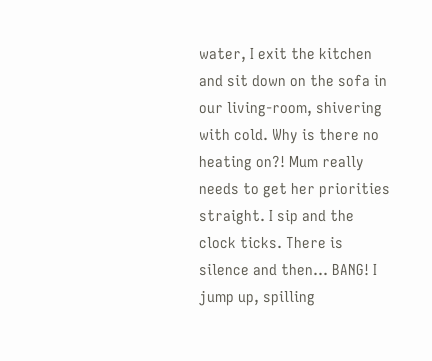water, I exit the kitchen and sit down on the sofa in our living-room, shivering with cold. Why is there no heating on?! Mum really needs to get her priorities straight. I sip and the clock ticks. There is silence and then… BANG! I jump up, spilling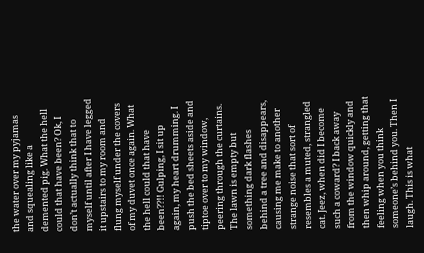the water over my pyjamas and squealing like a demented pig. What the hell could that have been? Ok, I don’t actually think that to myself until after I have legged it upstairs to my room and flung myself under the covers of my duvet once again. What the hell could that have been??!! Gulping, I sit up again, my heart drumming. I push the bed sheets aside and tiptoe over to my window, peering through the curtains. The lawn is empty but something dark flashes behind a tree and disappears, causing me make to another strange noise that sort of resembles a muted, strangled cat. Jeez, when did I become such a coward? I back away from the window quickly and then whip around, getting that feeling when you think someone’s behind you. Then I laugh. This is what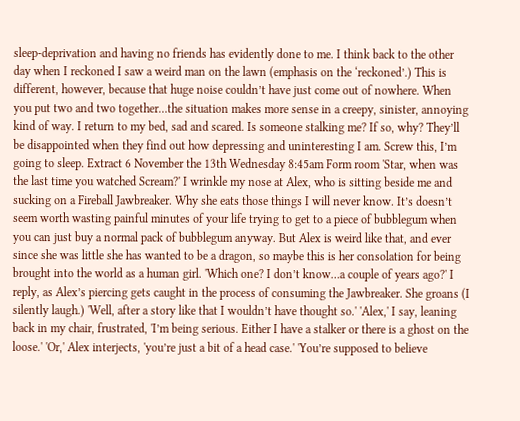sleep-deprivation and having no friends has evidently done to me. I think back to the other day when I reckoned I saw a weird man on the lawn (emphasis on the ‘reckoned’.) This is different, however, because that huge noise couldn’t have just come out of nowhere. When you put two and two together…the situation makes more sense in a creepy, sinister, annoying kind of way. I return to my bed, sad and scared. Is someone stalking me? If so, why? They’ll be disappointed when they find out how depressing and uninteresting I am. Screw this, I’m going to sleep. Extract 6 November the 13th Wednesday 8:45am Form room 'Star, when was the last time you watched Scream?' I wrinkle my nose at Alex, who is sitting beside me and sucking on a Fireball Jawbreaker. Why she eats those things I will never know. It’s doesn’t seem worth wasting painful minutes of your life trying to get to a piece of bubblegum when you can just buy a normal pack of bubblegum anyway. But Alex is weird like that, and ever since she was little she has wanted to be a dragon, so maybe this is her consolation for being brought into the world as a human girl. 'Which one? I don’t know…a couple of years ago?' I reply, as Alex’s piercing gets caught in the process of consuming the Jawbreaker. She groans (I silently laugh.) 'Well, after a story like that I wouldn’t have thought so.' 'Alex,' I say, leaning back in my chair, frustrated, 'I’m being serious. Either I have a stalker or there is a ghost on the loose.' 'Or,' Alex interjects, 'you’re just a bit of a head case.' 'You’re supposed to believe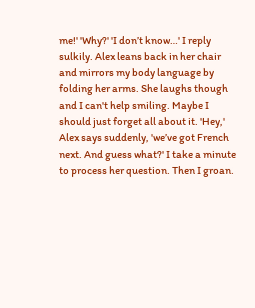me!' 'Why?' 'I don’t know…' I reply sulkily. Alex leans back in her chair and mirrors my body language by folding her arms. She laughs though and I can't help smiling. Maybe I should just forget all about it. 'Hey,' Alex says suddenly, 'we’ve got French next. And guess what?' I take a minute to process her question. Then I groan.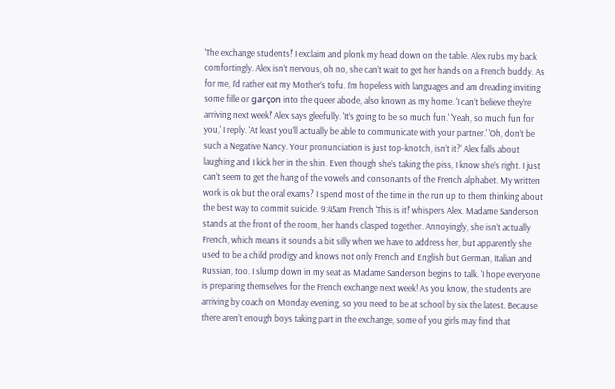'The exchange students!' I exclaim and plonk my head down on the table. Alex rubs my back comfortingly. Alex isn’t nervous, oh no, she can’t wait to get her hands on a French buddy. As for me, I’d rather eat my Mother’s tofu. I’m hopeless with languages and am dreading inviting some fille or garçon into the queer abode, also known as my home. 'I can’t believe they’re arriving next week!' Alex says gleefully. 'It’s going to be so much fun.' 'Yeah, so much fun for you,' I reply. 'At least you’ll actually be able to communicate with your partner.' 'Oh, don’t be such a Negative Nancy. Your pronunciation is just top-knotch, isn’t it?' Alex falls about laughing and I kick her in the shin. Even though she’s taking the piss, I know she’s right. I just can’t seem to get the hang of the vowels and consonants of the French alphabet. My written work is ok but the oral exams? I spend most of the time in the run up to them thinking about the best way to commit suicide. 9:45am French 'This is it!' whispers Alex. Madame Sanderson stands at the front of the room, her hands clasped together. Annoyingly, she isn’t actually French, which means it sounds a bit silly when we have to address her, but apparently she used to be a child prodigy and knows not only French and English but German, Italian and Russian, too. I slump down in my seat as Madame Sanderson begins to talk. 'I hope everyone is preparing themselves for the French exchange next week! As you know, the students are arriving by coach on Monday evening, so you need to be at school by six the latest. Because there aren’t enough boys taking part in the exchange, some of you girls may find that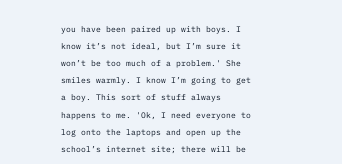you have been paired up with boys. I know it’s not ideal, but I’m sure it won’t be too much of a problem.' She smiles warmly. I know I’m going to get a boy. This sort of stuff always happens to me. 'Ok, I need everyone to log onto the laptops and open up the school’s internet site; there will be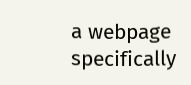a webpage specifically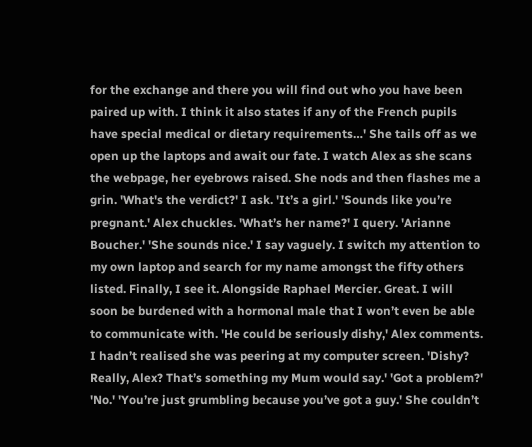for the exchange and there you will find out who you have been paired up with. I think it also states if any of the French pupils have special medical or dietary requirements…' She tails off as we open up the laptops and await our fate. I watch Alex as she scans the webpage, her eyebrows raised. She nods and then flashes me a grin. 'What's the verdict?' I ask. 'It’s a girl.' 'Sounds like you’re pregnant.' Alex chuckles. 'What’s her name?' I query. 'Arianne Boucher.' 'She sounds nice.' I say vaguely. I switch my attention to my own laptop and search for my name amongst the fifty others listed. Finally, I see it. Alongside Raphael Mercier. Great. I will soon be burdened with a hormonal male that I won’t even be able to communicate with. 'He could be seriously dishy,' Alex comments. I hadn’t realised she was peering at my computer screen. 'Dishy? Really, Alex? That’s something my Mum would say.' 'Got a problem?' 'No.' 'You’re just grumbling because you’ve got a guy.' She couldn’t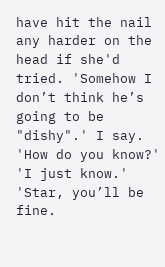have hit the nail any harder on the head if she'd tried. 'Somehow I don’t think he’s going to be "dishy".' I say. 'How do you know?' 'I just know.' 'Star, you’ll be fine.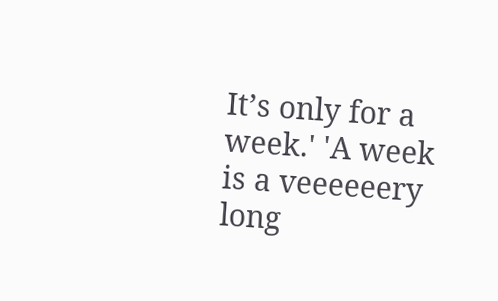It’s only for a week.' 'A week is a veeeeeery long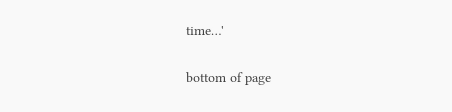time…'

bottom of page